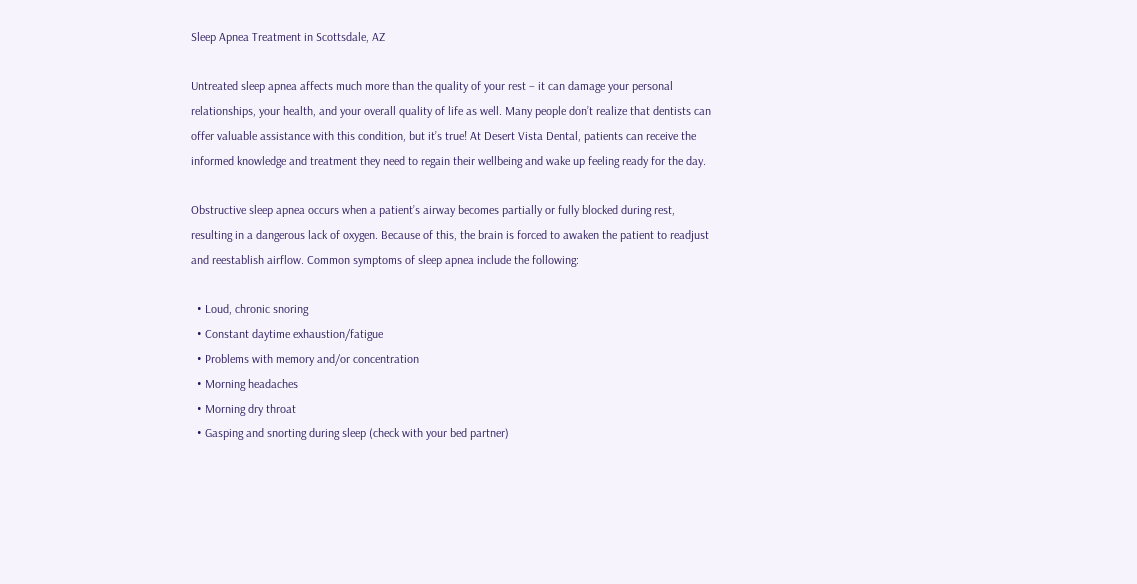Sleep Apnea Treatment in Scottsdale, AZ

Untreated sleep apnea affects much more than the quality of your rest – it can damage your personal relationships, your health, and your overall quality of life as well. Many people don’t realize that dentists can offer valuable assistance with this condition, but it’s true! At Desert Vista Dental, patients can receive the informed knowledge and treatment they need to regain their wellbeing and wake up feeling ready for the day.

Obstructive sleep apnea occurs when a patient’s airway becomes partially or fully blocked during rest, resulting in a dangerous lack of oxygen. Because of this, the brain is forced to awaken the patient to readjust and reestablish airflow. Common symptoms of sleep apnea include the following:

  • Loud, chronic snoring
  • Constant daytime exhaustion/fatigue
  • Problems with memory and/or concentration
  • Morning headaches
  • Morning dry throat
  • Gasping and snorting during sleep (check with your bed partner)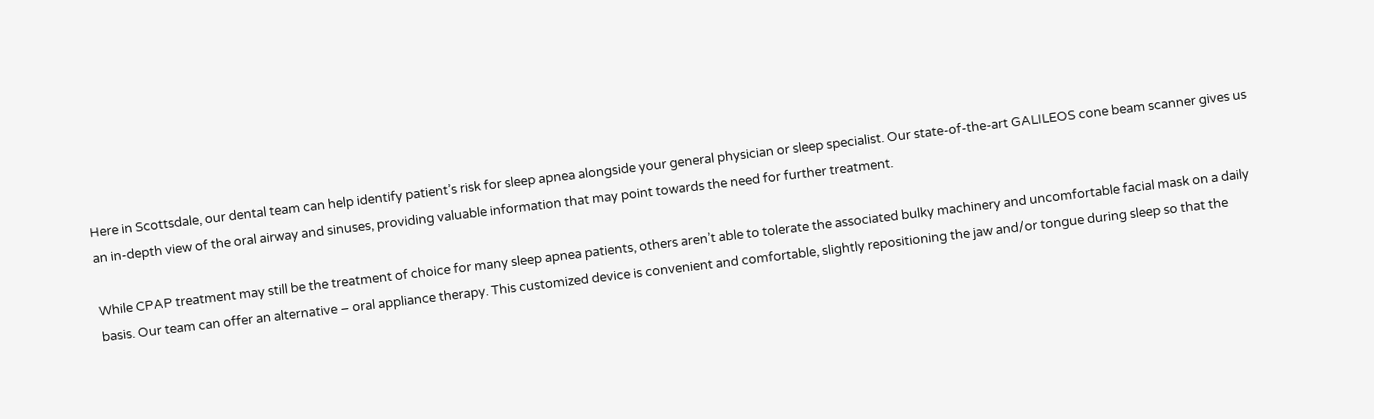Here in Scottsdale, our dental team can help identify patient’s risk for sleep apnea alongside your general physician or sleep specialist. Our state-of-the-art GALILEOS cone beam scanner gives us an in-depth view of the oral airway and sinuses, providing valuable information that may point towards the need for further treatment.

While CPAP treatment may still be the treatment of choice for many sleep apnea patients, others aren’t able to tolerate the associated bulky machinery and uncomfortable facial mask on a daily basis. Our team can offer an alternative – oral appliance therapy. This customized device is convenient and comfortable, slightly repositioning the jaw and/or tongue during sleep so that the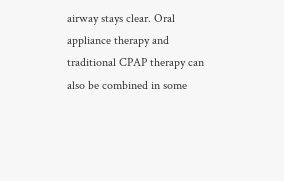airway stays clear. Oral appliance therapy and traditional CPAP therapy can also be combined in some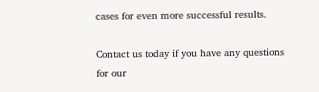cases for even more successful results.

Contact us today if you have any questions for our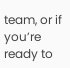team, or if you’re ready to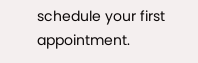schedule your first appointment.